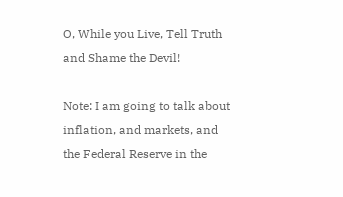O, While you Live, Tell Truth and Shame the Devil!

Note: I am going to talk about inflation, and markets, and the Federal Reserve in the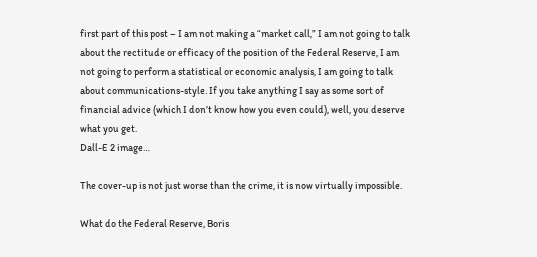first part of this post – I am not making a “market call,” I am not going to talk about the rectitude or efficacy of the position of the Federal Reserve, I am not going to perform a statistical or economic analysis, I am going to talk about communications-style. If you take anything I say as some sort of financial advice (which I don’t know how you even could), well, you deserve what you get.
Dall-E 2 image…

The cover-up is not just worse than the crime, it is now virtually impossible.

What do the Federal Reserve, Boris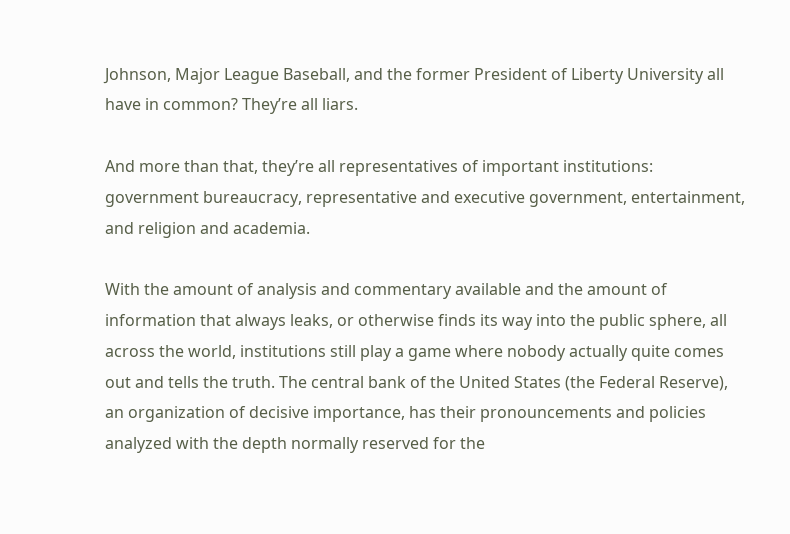Johnson, Major League Baseball, and the former President of Liberty University all have in common? They’re all liars.

And more than that, they’re all representatives of important institutions: government bureaucracy, representative and executive government, entertainment, and religion and academia.

With the amount of analysis and commentary available and the amount of information that always leaks, or otherwise finds its way into the public sphere, all across the world, institutions still play a game where nobody actually quite comes out and tells the truth. The central bank of the United States (the Federal Reserve), an organization of decisive importance, has their pronouncements and policies analyzed with the depth normally reserved for the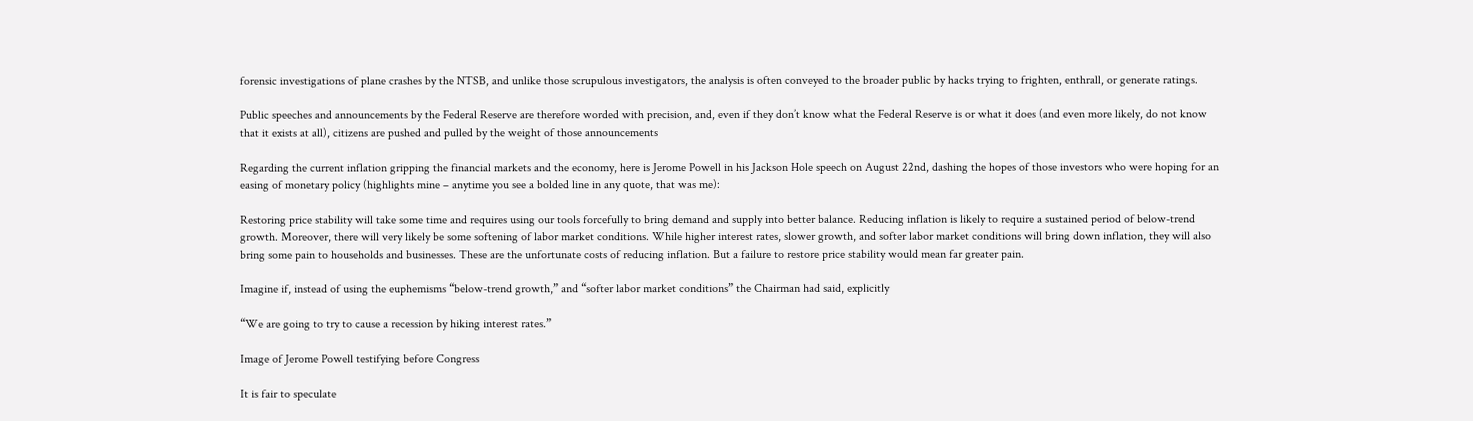forensic investigations of plane crashes by the NTSB, and unlike those scrupulous investigators, the analysis is often conveyed to the broader public by hacks trying to frighten, enthrall, or generate ratings.

Public speeches and announcements by the Federal Reserve are therefore worded with precision, and, even if they don’t know what the Federal Reserve is or what it does (and even more likely, do not know that it exists at all), citizens are pushed and pulled by the weight of those announcements

Regarding the current inflation gripping the financial markets and the economy, here is Jerome Powell in his Jackson Hole speech on August 22nd, dashing the hopes of those investors who were hoping for an easing of monetary policy (highlights mine – anytime you see a bolded line in any quote, that was me):

Restoring price stability will take some time and requires using our tools forcefully to bring demand and supply into better balance. Reducing inflation is likely to require a sustained period of below-trend growth. Moreover, there will very likely be some softening of labor market conditions. While higher interest rates, slower growth, and softer labor market conditions will bring down inflation, they will also bring some pain to households and businesses. These are the unfortunate costs of reducing inflation. But a failure to restore price stability would mean far greater pain.

Imagine if, instead of using the euphemisms “below-trend growth,” and “softer labor market conditions” the Chairman had said, explicitly

“We are going to try to cause a recession by hiking interest rates.”

Image of Jerome Powell testifying before Congress

It is fair to speculate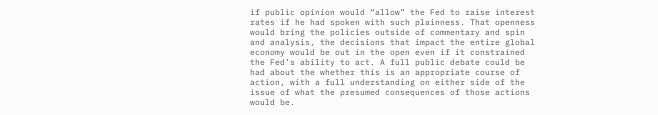if public opinion would “allow” the Fed to raise interest rates if he had spoken with such plainness. That openness would bring the policies outside of commentary and spin and analysis, the decisions that impact the entire global economy would be out in the open even if it constrained the Fed’s ability to act. A full public debate could be had about the whether this is an appropriate course of action, with a full understanding on either side of the issue of what the presumed consequences of those actions would be.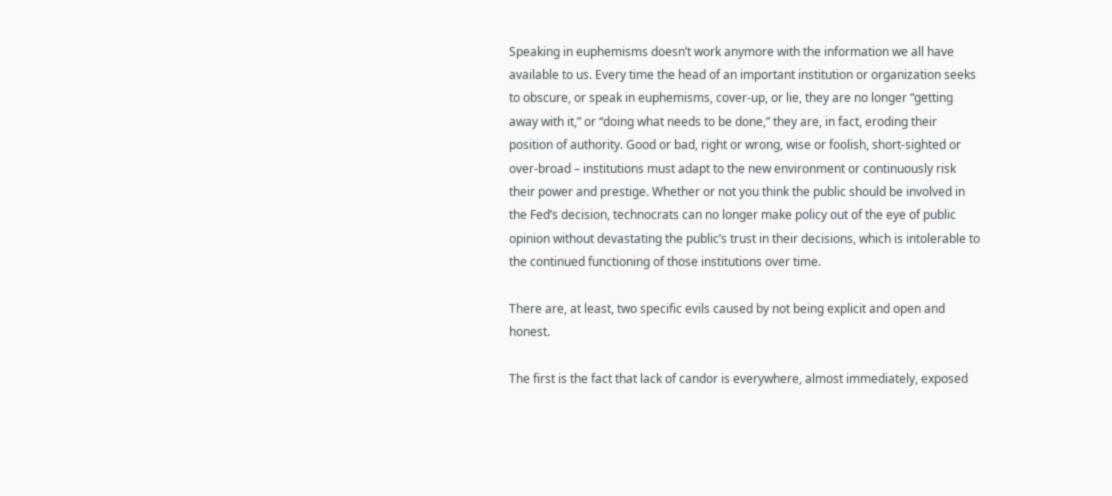Speaking in euphemisms doesn’t work anymore with the information we all have available to us. Every time the head of an important institution or organization seeks to obscure, or speak in euphemisms, cover-up, or lie, they are no longer “getting away with it,” or “doing what needs to be done,” they are, in fact, eroding their position of authority. Good or bad, right or wrong, wise or foolish, short-sighted or over-broad – institutions must adapt to the new environment or continuously risk their power and prestige. Whether or not you think the public should be involved in the Fed’s decision, technocrats can no longer make policy out of the eye of public opinion without devastating the public’s trust in their decisions, which is intolerable to the continued functioning of those institutions over time.

There are, at least, two specific evils caused by not being explicit and open and honest.

The first is the fact that lack of candor is everywhere, almost immediately, exposed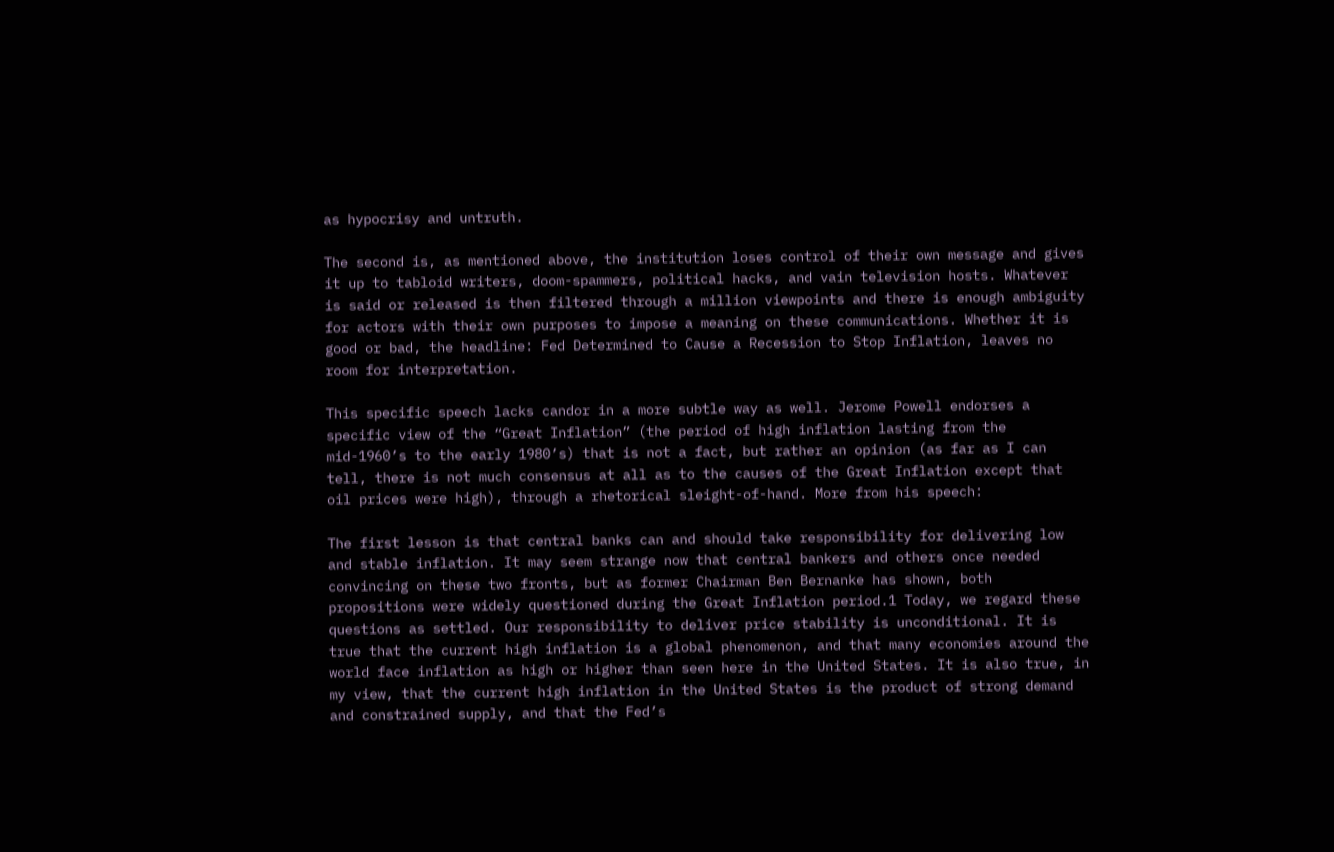as hypocrisy and untruth.

The second is, as mentioned above, the institution loses control of their own message and gives it up to tabloid writers, doom-spammers, political hacks, and vain television hosts. Whatever is said or released is then filtered through a million viewpoints and there is enough ambiguity for actors with their own purposes to impose a meaning on these communications. Whether it is good or bad, the headline: Fed Determined to Cause a Recession to Stop Inflation, leaves no room for interpretation.

This specific speech lacks candor in a more subtle way as well. Jerome Powell endorses a specific view of the “Great Inflation” (the period of high inflation lasting from the mid-1960’s to the early 1980’s) that is not a fact, but rather an opinion (as far as I can tell, there is not much consensus at all as to the causes of the Great Inflation except that oil prices were high), through a rhetorical sleight-of-hand. More from his speech:

The first lesson is that central banks can and should take responsibility for delivering low and stable inflation. It may seem strange now that central bankers and others once needed convincing on these two fronts, but as former Chairman Ben Bernanke has shown, both propositions were widely questioned during the Great Inflation period.1 Today, we regard these questions as settled. Our responsibility to deliver price stability is unconditional. It is true that the current high inflation is a global phenomenon, and that many economies around the world face inflation as high or higher than seen here in the United States. It is also true, in my view, that the current high inflation in the United States is the product of strong demand and constrained supply, and that the Fed’s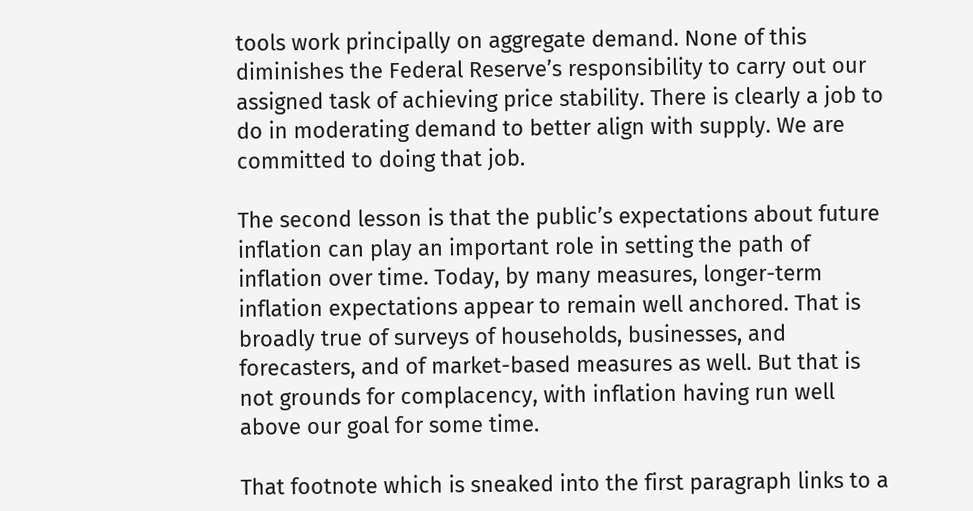tools work principally on aggregate demand. None of this diminishes the Federal Reserve’s responsibility to carry out our assigned task of achieving price stability. There is clearly a job to do in moderating demand to better align with supply. We are committed to doing that job.

The second lesson is that the public’s expectations about future inflation can play an important role in setting the path of inflation over time. Today, by many measures, longer-term inflation expectations appear to remain well anchored. That is broadly true of surveys of households, businesses, and forecasters, and of market-based measures as well. But that is not grounds for complacency, with inflation having run well above our goal for some time.

That footnote which is sneaked into the first paragraph links to a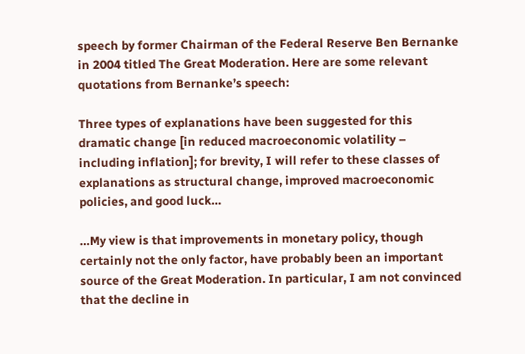speech by former Chairman of the Federal Reserve Ben Bernanke in 2004 titled The Great Moderation. Here are some relevant quotations from Bernanke’s speech:

Three types of explanations have been suggested for this dramatic change [in reduced macroeconomic volatility – including inflation]; for brevity, I will refer to these classes of explanations as structural change, improved macroeconomic policies, and good luck…

…My view is that improvements in monetary policy, though certainly not the only factor, have probably been an important source of the Great Moderation. In particular, I am not convinced that the decline in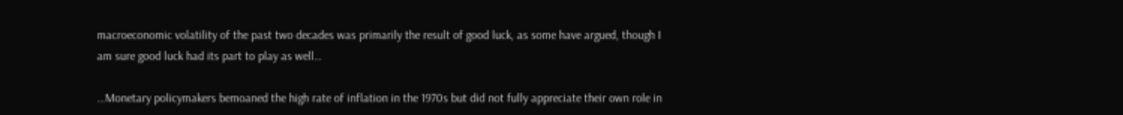macroeconomic volatility of the past two decades was primarily the result of good luck, as some have argued, though I am sure good luck had its part to play as well…

…Monetary policymakers bemoaned the high rate of inflation in the 1970s but did not fully appreciate their own role in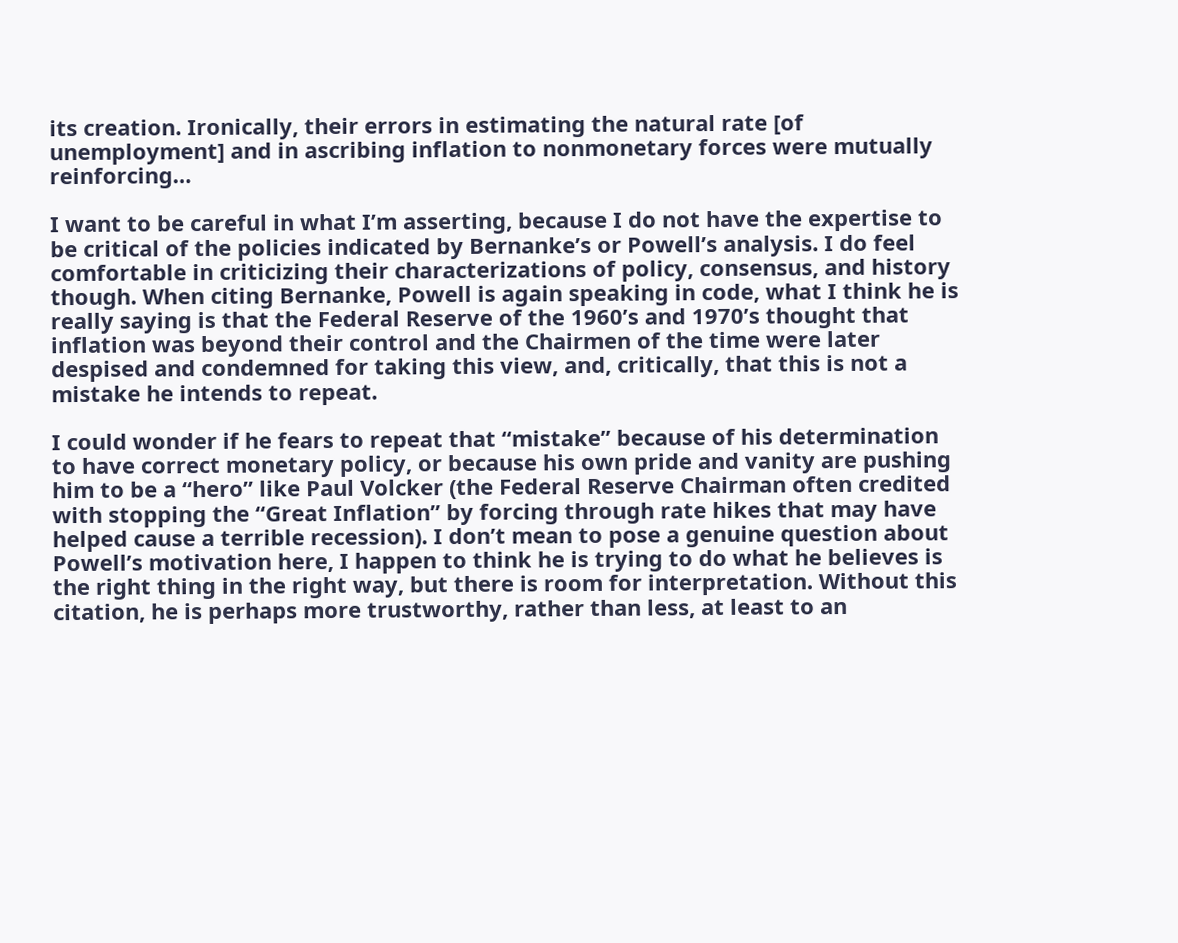its creation. Ironically, their errors in estimating the natural rate [of unemployment] and in ascribing inflation to nonmonetary forces were mutually reinforcing…

I want to be careful in what I’m asserting, because I do not have the expertise to be critical of the policies indicated by Bernanke’s or Powell’s analysis. I do feel comfortable in criticizing their characterizations of policy, consensus, and history though. When citing Bernanke, Powell is again speaking in code, what I think he is really saying is that the Federal Reserve of the 1960’s and 1970’s thought that inflation was beyond their control and the Chairmen of the time were later despised and condemned for taking this view, and, critically, that this is not a mistake he intends to repeat.

I could wonder if he fears to repeat that “mistake” because of his determination to have correct monetary policy, or because his own pride and vanity are pushing him to be a “hero” like Paul Volcker (the Federal Reserve Chairman often credited with stopping the “Great Inflation” by forcing through rate hikes that may have helped cause a terrible recession). I don’t mean to pose a genuine question about Powell’s motivation here, I happen to think he is trying to do what he believes is the right thing in the right way, but there is room for interpretation. Without this citation, he is perhaps more trustworthy, rather than less, at least to an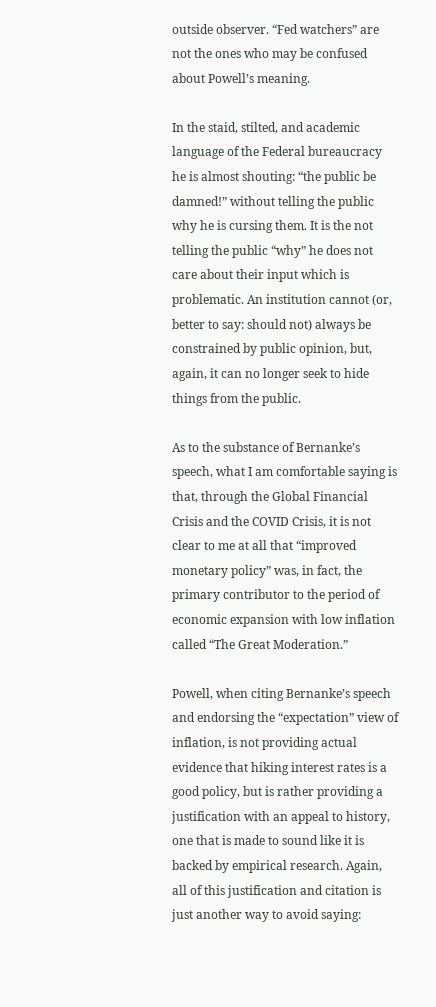outside observer. “Fed watchers” are not the ones who may be confused about Powell’s meaning.

In the staid, stilted, and academic language of the Federal bureaucracy he is almost shouting: “the public be damned!” without telling the public why he is cursing them. It is the not telling the public “why” he does not care about their input which is problematic. An institution cannot (or, better to say: should not) always be constrained by public opinion, but, again, it can no longer seek to hide things from the public.

As to the substance of Bernanke’s speech, what I am comfortable saying is that, through the Global Financial Crisis and the COVID Crisis, it is not clear to me at all that “improved monetary policy” was, in fact, the primary contributor to the period of economic expansion with low inflation called “The Great Moderation.”

Powell, when citing Bernanke’s speech and endorsing the “expectation” view of inflation, is not providing actual evidence that hiking interest rates is a good policy, but is rather providing a justification with an appeal to history, one that is made to sound like it is backed by empirical research. Again, all of this justification and citation is just another way to avoid saying: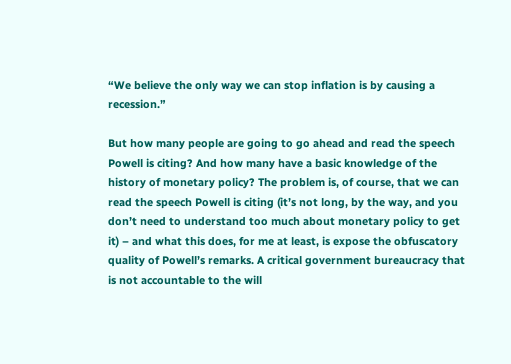“We believe the only way we can stop inflation is by causing a recession.”

But how many people are going to go ahead and read the speech Powell is citing? And how many have a basic knowledge of the history of monetary policy? The problem is, of course, that we can read the speech Powell is citing (it’s not long, by the way, and you don’t need to understand too much about monetary policy to get it) – and what this does, for me at least, is expose the obfuscatory quality of Powell’s remarks. A critical government bureaucracy that is not accountable to the will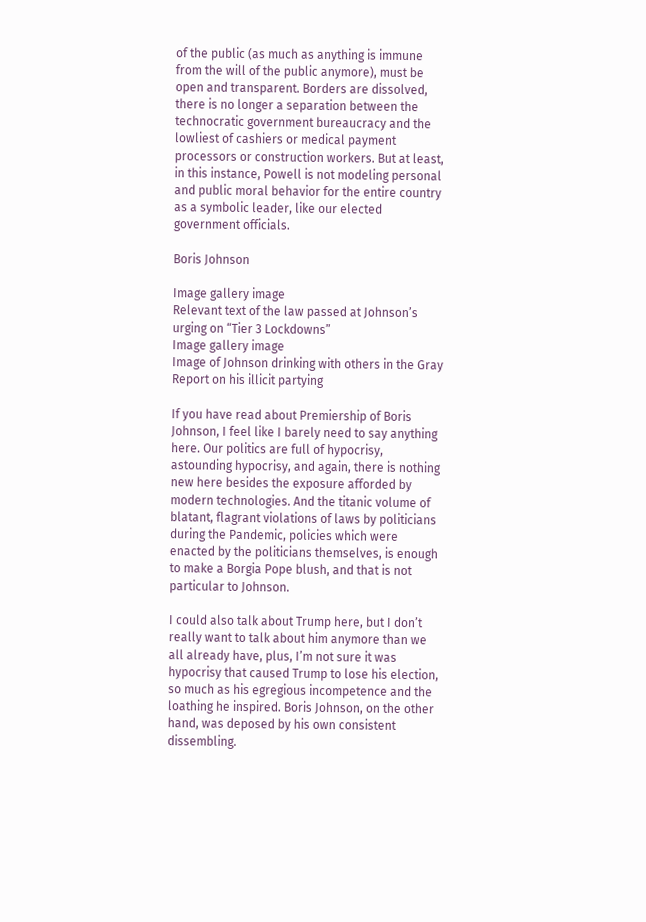of the public (as much as anything is immune from the will of the public anymore), must be open and transparent. Borders are dissolved, there is no longer a separation between the technocratic government bureaucracy and the lowliest of cashiers or medical payment processors or construction workers. But at least, in this instance, Powell is not modeling personal and public moral behavior for the entire country as a symbolic leader, like our elected government officials.

Boris Johnson

Image gallery image
Relevant text of the law passed at Johnson’s urging on “Tier 3 Lockdowns”
Image gallery image
Image of Johnson drinking with others in the Gray Report on his illicit partying

If you have read about Premiership of Boris Johnson, I feel like I barely need to say anything here. Our politics are full of hypocrisy, astounding hypocrisy, and again, there is nothing new here besides the exposure afforded by modern technologies. And the titanic volume of blatant, flagrant violations of laws by politicians during the Pandemic, policies which were enacted by the politicians themselves, is enough to make a Borgia Pope blush, and that is not particular to Johnson.

I could also talk about Trump here, but I don’t really want to talk about him anymore than we all already have, plus, I’m not sure it was hypocrisy that caused Trump to lose his election, so much as his egregious incompetence and the loathing he inspired. Boris Johnson, on the other hand, was deposed by his own consistent dissembling.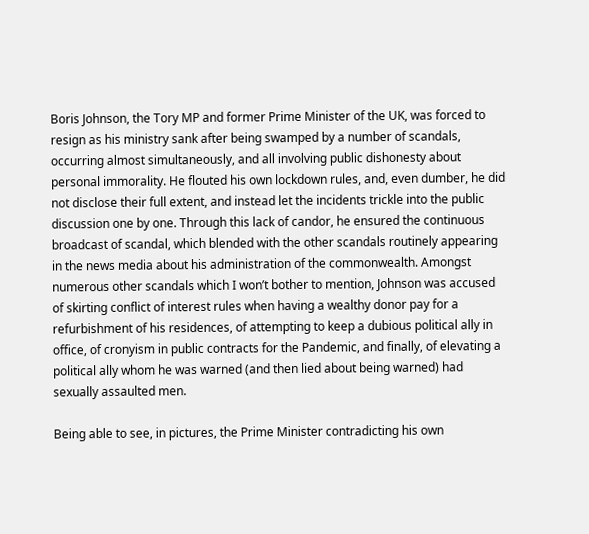Boris Johnson, the Tory MP and former Prime Minister of the UK, was forced to resign as his ministry sank after being swamped by a number of scandals, occurring almost simultaneously, and all involving public dishonesty about personal immorality. He flouted his own lockdown rules, and, even dumber, he did not disclose their full extent, and instead let the incidents trickle into the public discussion one by one. Through this lack of candor, he ensured the continuous broadcast of scandal, which blended with the other scandals routinely appearing in the news media about his administration of the commonwealth. Amongst numerous other scandals which I won’t bother to mention, Johnson was accused of skirting conflict of interest rules when having a wealthy donor pay for a refurbishment of his residences, of attempting to keep a dubious political ally in office, of cronyism in public contracts for the Pandemic, and finally, of elevating a political ally whom he was warned (and then lied about being warned) had sexually assaulted men.

Being able to see, in pictures, the Prime Minister contradicting his own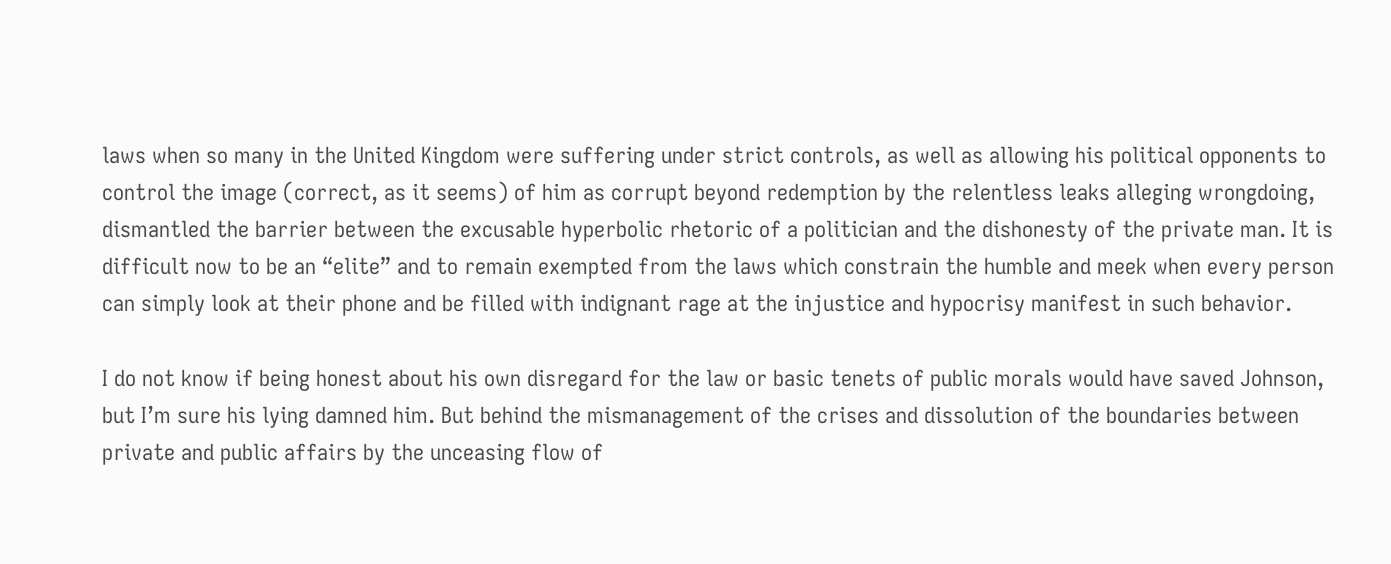laws when so many in the United Kingdom were suffering under strict controls, as well as allowing his political opponents to control the image (correct, as it seems) of him as corrupt beyond redemption by the relentless leaks alleging wrongdoing, dismantled the barrier between the excusable hyperbolic rhetoric of a politician and the dishonesty of the private man. It is difficult now to be an “elite” and to remain exempted from the laws which constrain the humble and meek when every person can simply look at their phone and be filled with indignant rage at the injustice and hypocrisy manifest in such behavior.

I do not know if being honest about his own disregard for the law or basic tenets of public morals would have saved Johnson, but I’m sure his lying damned him. But behind the mismanagement of the crises and dissolution of the boundaries between private and public affairs by the unceasing flow of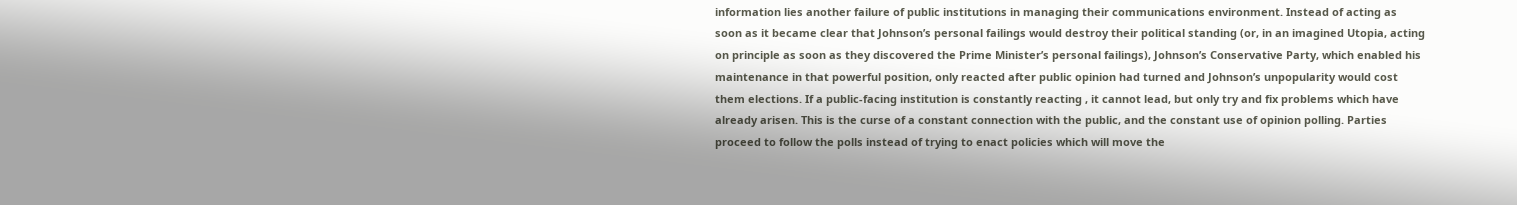information lies another failure of public institutions in managing their communications environment. Instead of acting as soon as it became clear that Johnson’s personal failings would destroy their political standing (or, in an imagined Utopia, acting on principle as soon as they discovered the Prime Minister’s personal failings), Johnson’s Conservative Party, which enabled his maintenance in that powerful position, only reacted after public opinion had turned and Johnson’s unpopularity would cost them elections. If a public-facing institution is constantly reacting , it cannot lead, but only try and fix problems which have already arisen. This is the curse of a constant connection with the public, and the constant use of opinion polling. Parties proceed to follow the polls instead of trying to enact policies which will move the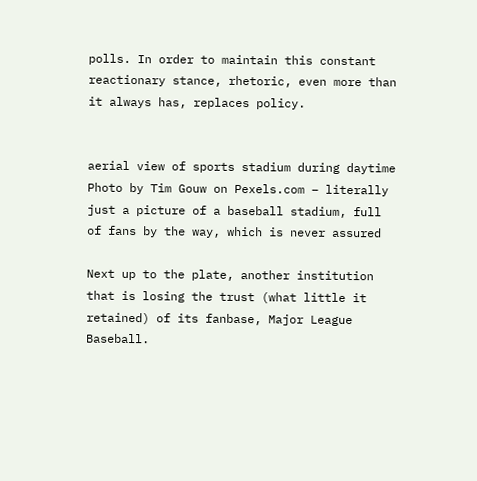polls. In order to maintain this constant reactionary stance, rhetoric, even more than it always has, replaces policy.


aerial view of sports stadium during daytime
Photo by Tim Gouw on Pexels.com – literally just a picture of a baseball stadium, full of fans by the way, which is never assured

Next up to the plate, another institution that is losing the trust (what little it retained) of its fanbase, Major League Baseball.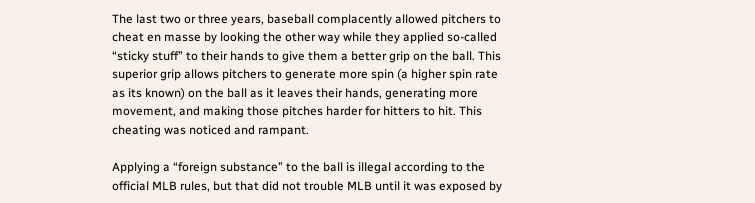The last two or three years, baseball complacently allowed pitchers to cheat en masse by looking the other way while they applied so-called “sticky stuff” to their hands to give them a better grip on the ball. This superior grip allows pitchers to generate more spin (a higher spin rate as its known) on the ball as it leaves their hands, generating more movement, and making those pitches harder for hitters to hit. This cheating was noticed and rampant.

Applying a “foreign substance” to the ball is illegal according to the official MLB rules, but that did not trouble MLB until it was exposed by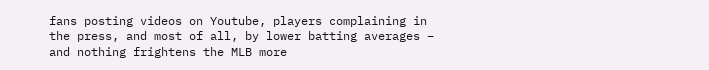fans posting videos on Youtube, players complaining in the press, and most of all, by lower batting averages – and nothing frightens the MLB more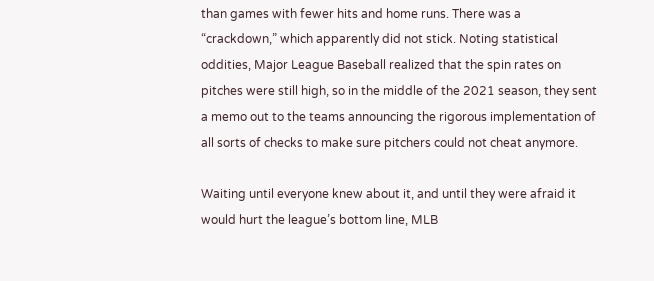than games with fewer hits and home runs. There was a “crackdown,” which apparently did not stick. Noting statistical oddities, Major League Baseball realized that the spin rates on pitches were still high, so in the middle of the 2021 season, they sent a memo out to the teams announcing the rigorous implementation of all sorts of checks to make sure pitchers could not cheat anymore.

Waiting until everyone knew about it, and until they were afraid it would hurt the league’s bottom line, MLB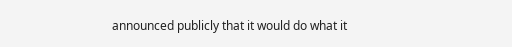announced publicly that it would do what it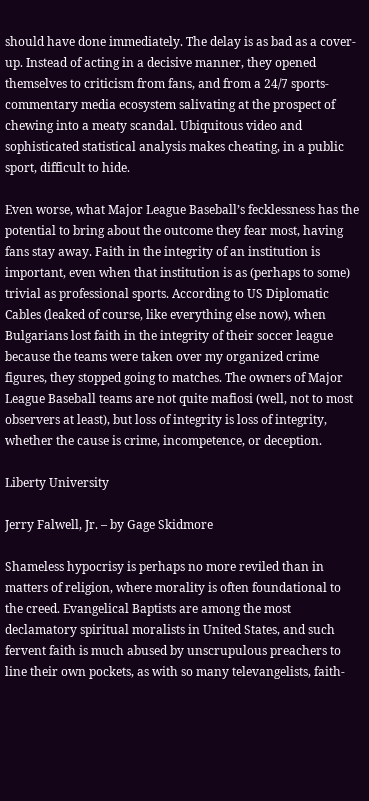should have done immediately. The delay is as bad as a cover-up. Instead of acting in a decisive manner, they opened themselves to criticism from fans, and from a 24/7 sports-commentary media ecosystem salivating at the prospect of chewing into a meaty scandal. Ubiquitous video and sophisticated statistical analysis makes cheating, in a public sport, difficult to hide.

Even worse, what Major League Baseball’s fecklessness has the potential to bring about the outcome they fear most, having fans stay away. Faith in the integrity of an institution is important, even when that institution is as (perhaps to some) trivial as professional sports. According to US Diplomatic Cables (leaked of course, like everything else now), when Bulgarians lost faith in the integrity of their soccer league because the teams were taken over my organized crime figures, they stopped going to matches. The owners of Major League Baseball teams are not quite mafiosi (well, not to most observers at least), but loss of integrity is loss of integrity, whether the cause is crime, incompetence, or deception.

Liberty University

Jerry Falwell, Jr. – by Gage Skidmore

Shameless hypocrisy is perhaps no more reviled than in matters of religion, where morality is often foundational to the creed. Evangelical Baptists are among the most declamatory spiritual moralists in United States, and such fervent faith is much abused by unscrupulous preachers to line their own pockets, as with so many televangelists, faith-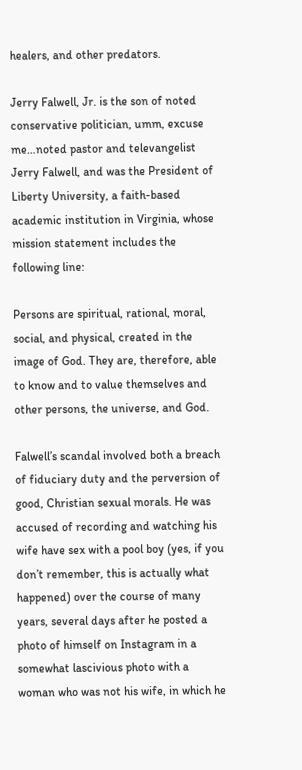healers, and other predators.

Jerry Falwell, Jr. is the son of noted conservative politician, umm, excuse me…noted pastor and televangelist Jerry Falwell, and was the President of Liberty University, a faith-based academic institution in Virginia, whose mission statement includes the following line:

Persons are spiritual, rational, moral, social, and physical, created in the image of God. They are, therefore, able to know and to value themselves and other persons, the universe, and God.

Falwell’s scandal involved both a breach of fiduciary duty and the perversion of good, Christian sexual morals. He was accused of recording and watching his wife have sex with a pool boy (yes, if you don’t remember, this is actually what happened) over the course of many years, several days after he posted a photo of himself on Instagram in a somewhat lascivious photo with a woman who was not his wife, in which he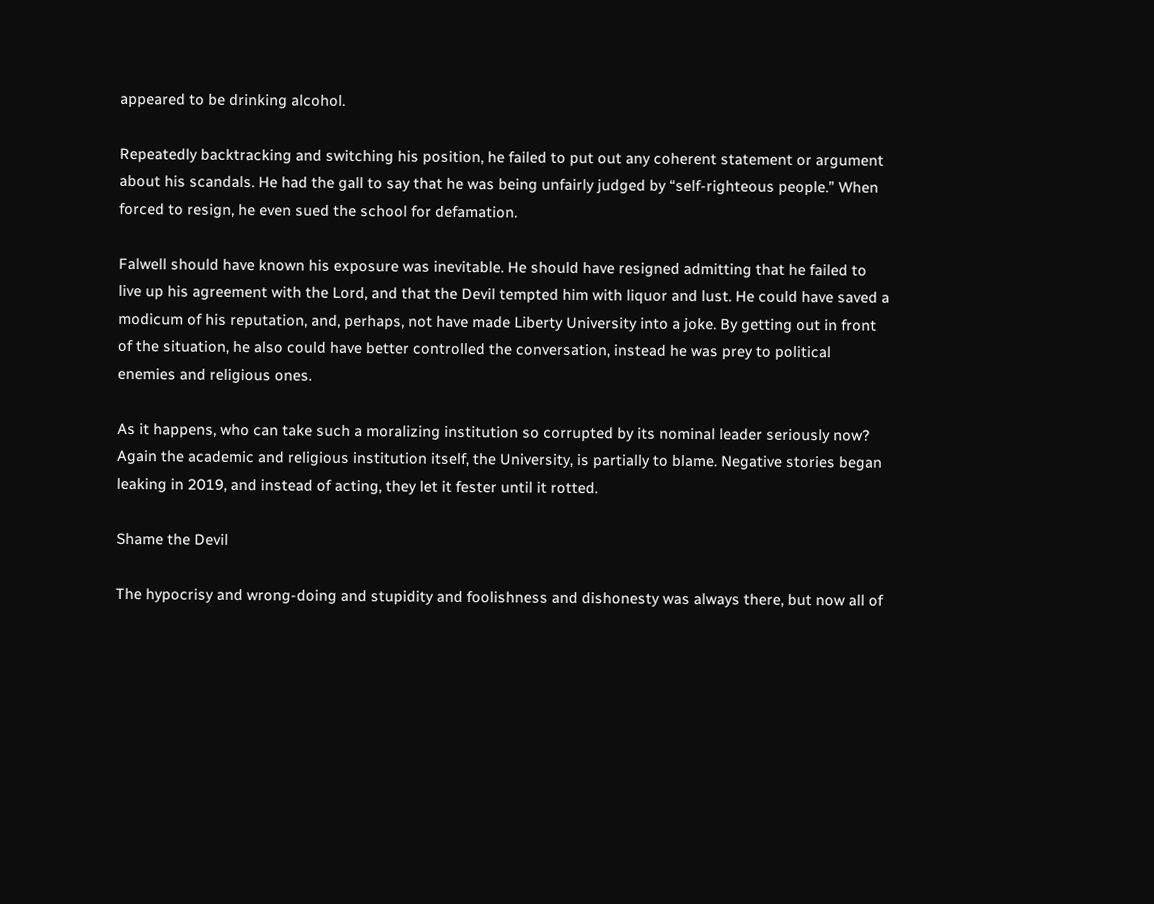appeared to be drinking alcohol.

Repeatedly backtracking and switching his position, he failed to put out any coherent statement or argument about his scandals. He had the gall to say that he was being unfairly judged by “self-righteous people.” When forced to resign, he even sued the school for defamation.

Falwell should have known his exposure was inevitable. He should have resigned admitting that he failed to live up his agreement with the Lord, and that the Devil tempted him with liquor and lust. He could have saved a modicum of his reputation, and, perhaps, not have made Liberty University into a joke. By getting out in front of the situation, he also could have better controlled the conversation, instead he was prey to political enemies and religious ones.

As it happens, who can take such a moralizing institution so corrupted by its nominal leader seriously now? Again the academic and religious institution itself, the University, is partially to blame. Negative stories began leaking in 2019, and instead of acting, they let it fester until it rotted.

Shame the Devil

The hypocrisy and wrong-doing and stupidity and foolishness and dishonesty was always there, but now all of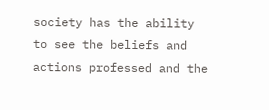society has the ability to see the beliefs and actions professed and the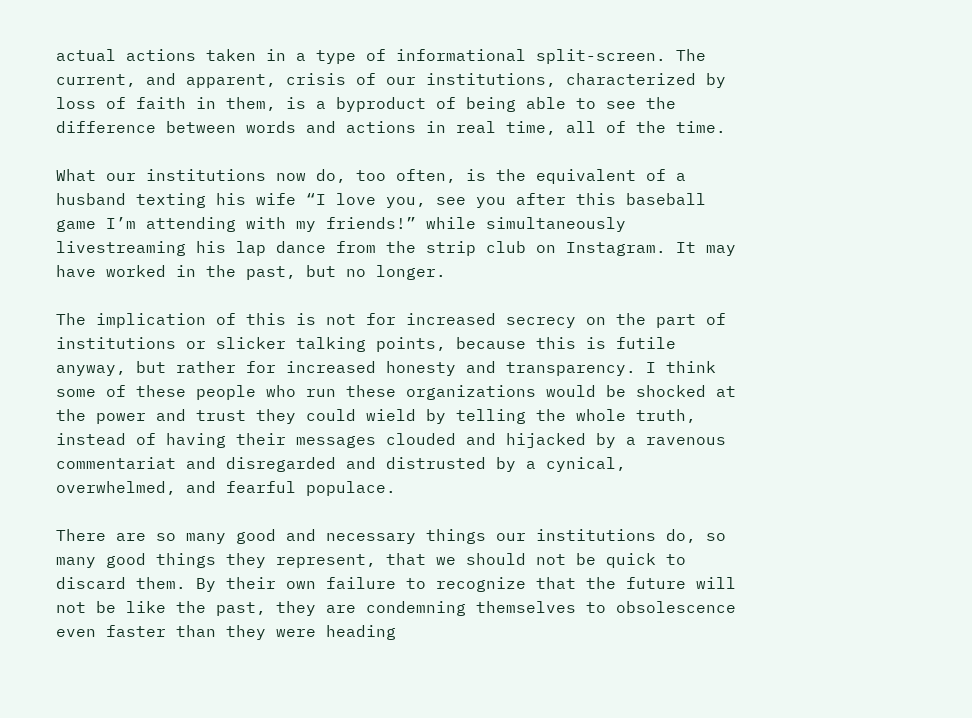actual actions taken in a type of informational split-screen. The current, and apparent, crisis of our institutions, characterized by loss of faith in them, is a byproduct of being able to see the difference between words and actions in real time, all of the time.

What our institutions now do, too often, is the equivalent of a husband texting his wife “I love you, see you after this baseball game I’m attending with my friends!” while simultaneously livestreaming his lap dance from the strip club on Instagram. It may have worked in the past, but no longer.

The implication of this is not for increased secrecy on the part of institutions or slicker talking points, because this is futile anyway, but rather for increased honesty and transparency. I think some of these people who run these organizations would be shocked at the power and trust they could wield by telling the whole truth, instead of having their messages clouded and hijacked by a ravenous commentariat and disregarded and distrusted by a cynical, overwhelmed, and fearful populace.

There are so many good and necessary things our institutions do, so many good things they represent, that we should not be quick to discard them. By their own failure to recognize that the future will not be like the past, they are condemning themselves to obsolescence even faster than they were heading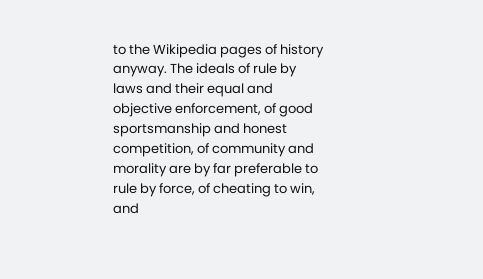to the Wikipedia pages of history anyway. The ideals of rule by laws and their equal and objective enforcement, of good sportsmanship and honest competition, of community and morality are by far preferable to rule by force, of cheating to win, and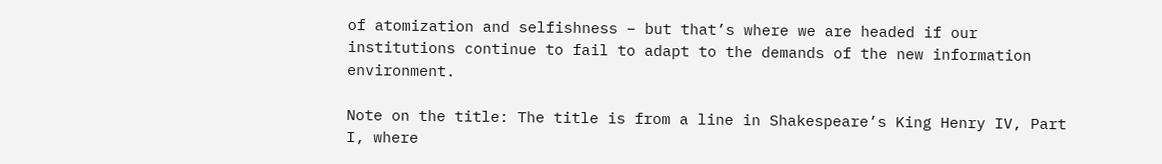of atomization and selfishness – but that’s where we are headed if our institutions continue to fail to adapt to the demands of the new information environment.

Note on the title: The title is from a line in Shakespeare’s King Henry IV, Part I, where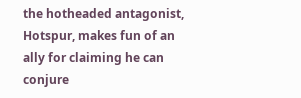the hotheaded antagonist, Hotspur, makes fun of an ally for claiming he can conjure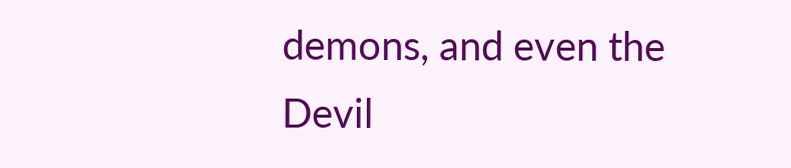demons, and even the Devil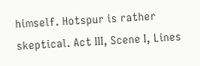himself. Hotspur is rather skeptical. Act III, Scene I, Lines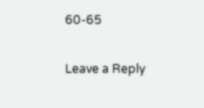60-65

Leave a Reply